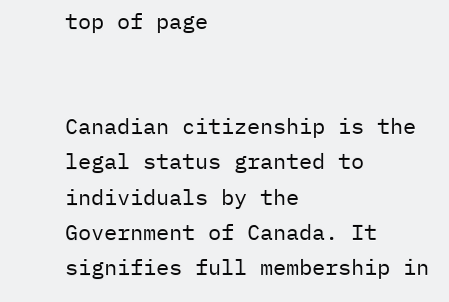top of page


Canadian citizenship is the legal status granted to individuals by the Government of Canada. It signifies full membership in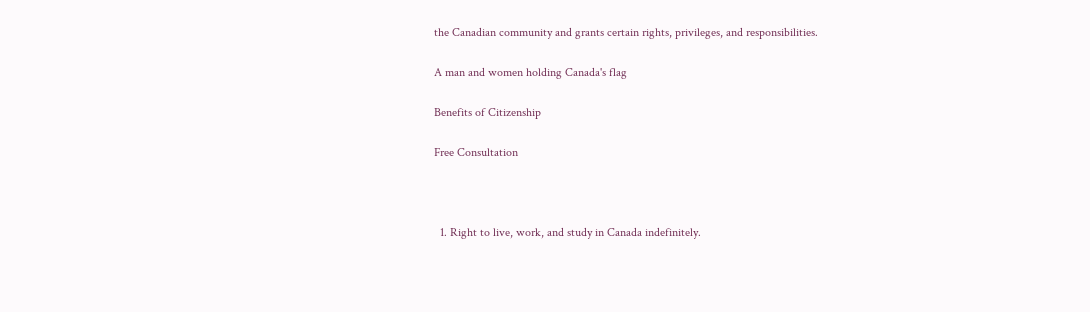the Canadian community and grants certain rights, privileges, and responsibilities.

A man and women holding Canada's flag

Benefits of Citizenship

Free Consultation



  1. Right to live, work, and study in Canada indefinitely.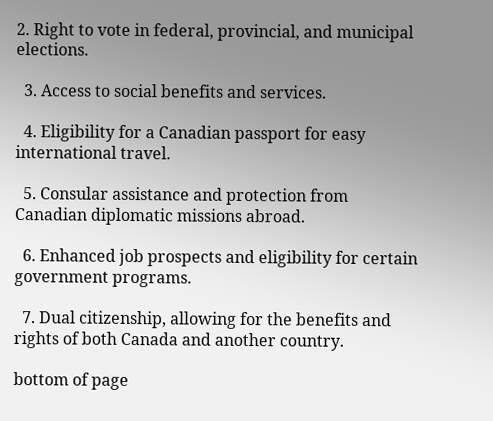2. Right to vote in federal, provincial, and municipal elections.

  3. Access to social benefits and services.

  4. Eligibility for a Canadian passport for easy international travel.

  5. Consular assistance and protection from Canadian diplomatic missions abroad.

  6. Enhanced job prospects and eligibility for certain government programs.

  7. Dual citizenship, allowing for the benefits and rights of both Canada and another country.

bottom of page